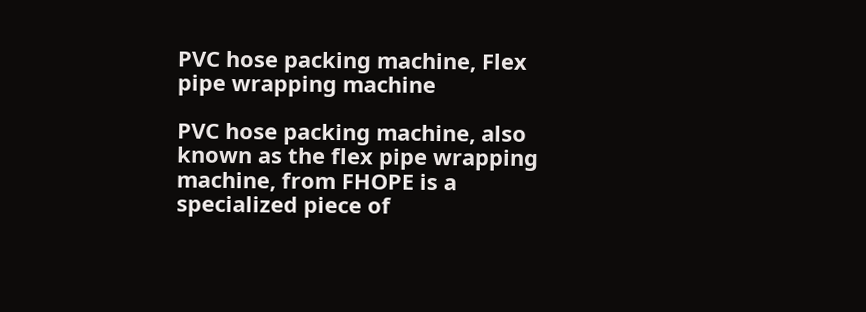PVC hose packing machine, Flex pipe wrapping machine

PVC hose packing machine, also known as the flex pipe wrapping machine, from FHOPE is a specialized piece of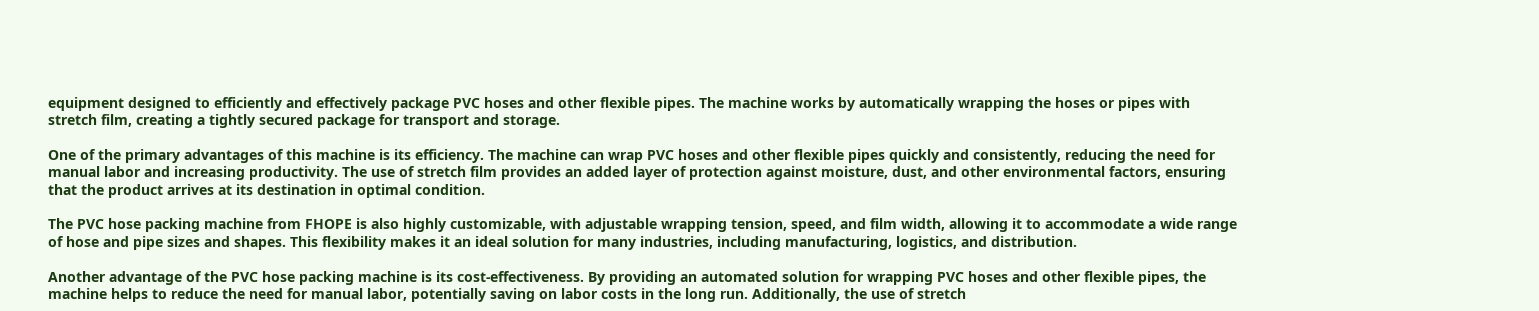equipment designed to efficiently and effectively package PVC hoses and other flexible pipes. The machine works by automatically wrapping the hoses or pipes with stretch film, creating a tightly secured package for transport and storage.

One of the primary advantages of this machine is its efficiency. The machine can wrap PVC hoses and other flexible pipes quickly and consistently, reducing the need for manual labor and increasing productivity. The use of stretch film provides an added layer of protection against moisture, dust, and other environmental factors, ensuring that the product arrives at its destination in optimal condition.

The PVC hose packing machine from FHOPE is also highly customizable, with adjustable wrapping tension, speed, and film width, allowing it to accommodate a wide range of hose and pipe sizes and shapes. This flexibility makes it an ideal solution for many industries, including manufacturing, logistics, and distribution.

Another advantage of the PVC hose packing machine is its cost-effectiveness. By providing an automated solution for wrapping PVC hoses and other flexible pipes, the machine helps to reduce the need for manual labor, potentially saving on labor costs in the long run. Additionally, the use of stretch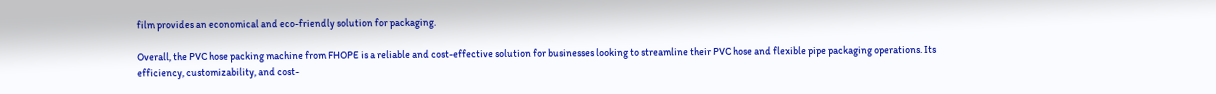film provides an economical and eco-friendly solution for packaging.

Overall, the PVC hose packing machine from FHOPE is a reliable and cost-effective solution for businesses looking to streamline their PVC hose and flexible pipe packaging operations. Its efficiency, customizability, and cost-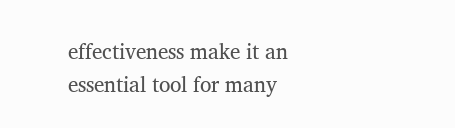effectiveness make it an essential tool for many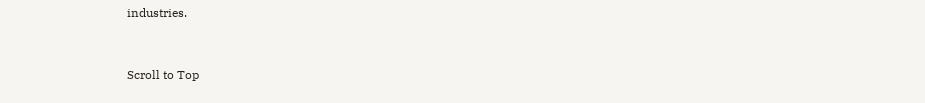industries.



Scroll to Top